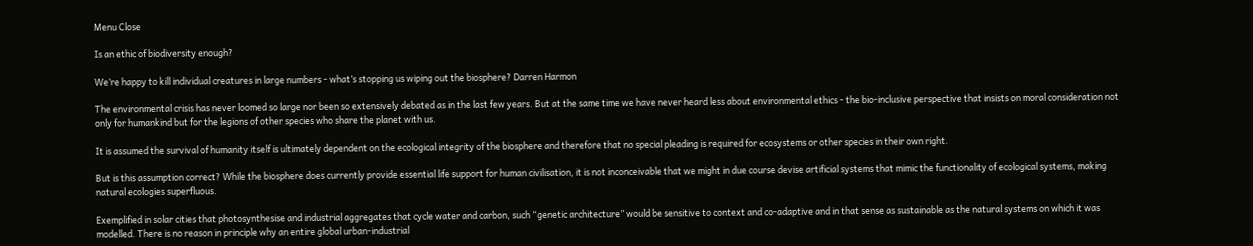Menu Close

Is an ethic of biodiversity enough?

We’re happy to kill individual creatures in large numbers - what’s stopping us wiping out the biosphere? Darren Harmon

The environmental crisis has never loomed so large nor been so extensively debated as in the last few years. But at the same time we have never heard less about environmental ethics - the bio-inclusive perspective that insists on moral consideration not only for humankind but for the legions of other species who share the planet with us.

It is assumed the survival of humanity itself is ultimately dependent on the ecological integrity of the biosphere and therefore that no special pleading is required for ecosystems or other species in their own right.

But is this assumption correct? While the biosphere does currently provide essential life support for human civilisation, it is not inconceivable that we might in due course devise artificial systems that mimic the functionality of ecological systems, making natural ecologies superfluous.

Exemplified in solar cities that photosynthesise and industrial aggregates that cycle water and carbon, such “genetic architecture” would be sensitive to context and co-adaptive and in that sense as sustainable as the natural systems on which it was modelled. There is no reason in principle why an entire global urban-industrial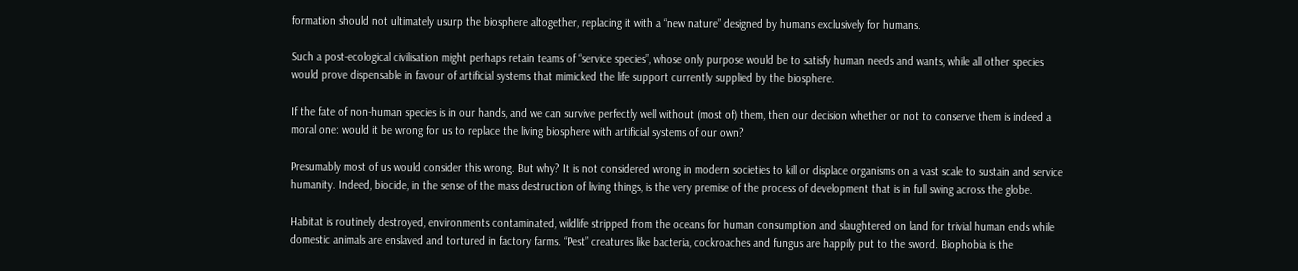formation should not ultimately usurp the biosphere altogether, replacing it with a “new nature” designed by humans exclusively for humans.

Such a post-ecological civilisation might perhaps retain teams of “service species”, whose only purpose would be to satisfy human needs and wants, while all other species would prove dispensable in favour of artificial systems that mimicked the life support currently supplied by the biosphere.

If the fate of non-human species is in our hands, and we can survive perfectly well without (most of) them, then our decision whether or not to conserve them is indeed a moral one: would it be wrong for us to replace the living biosphere with artificial systems of our own?

Presumably most of us would consider this wrong. But why? It is not considered wrong in modern societies to kill or displace organisms on a vast scale to sustain and service humanity. Indeed, biocide, in the sense of the mass destruction of living things, is the very premise of the process of development that is in full swing across the globe.

Habitat is routinely destroyed, environments contaminated, wildlife stripped from the oceans for human consumption and slaughtered on land for trivial human ends while domestic animals are enslaved and tortured in factory farms. “Pest” creatures like bacteria, cockroaches and fungus are happily put to the sword. Biophobia is the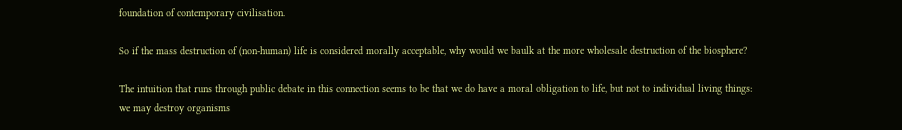foundation of contemporary civilisation.

So if the mass destruction of (non-human) life is considered morally acceptable, why would we baulk at the more wholesale destruction of the biosphere?

The intuition that runs through public debate in this connection seems to be that we do have a moral obligation to life, but not to individual living things: we may destroy organisms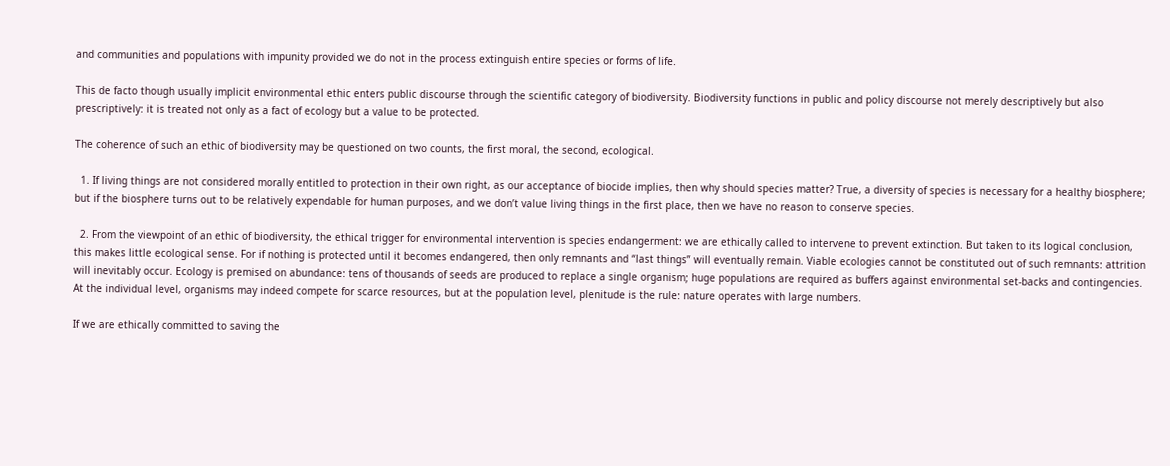and communities and populations with impunity provided we do not in the process extinguish entire species or forms of life.

This de facto though usually implicit environmental ethic enters public discourse through the scientific category of biodiversity. Biodiversity functions in public and policy discourse not merely descriptively but also prescriptively: it is treated not only as a fact of ecology but a value to be protected.

The coherence of such an ethic of biodiversity may be questioned on two counts, the first moral, the second, ecological.

  1. If living things are not considered morally entitled to protection in their own right, as our acceptance of biocide implies, then why should species matter? True, a diversity of species is necessary for a healthy biosphere; but if the biosphere turns out to be relatively expendable for human purposes, and we don’t value living things in the first place, then we have no reason to conserve species.

  2. From the viewpoint of an ethic of biodiversity, the ethical trigger for environmental intervention is species endangerment: we are ethically called to intervene to prevent extinction. But taken to its logical conclusion, this makes little ecological sense. For if nothing is protected until it becomes endangered, then only remnants and “last things” will eventually remain. Viable ecologies cannot be constituted out of such remnants: attrition will inevitably occur. Ecology is premised on abundance: tens of thousands of seeds are produced to replace a single organism; huge populations are required as buffers against environmental set-backs and contingencies. At the individual level, organisms may indeed compete for scarce resources, but at the population level, plenitude is the rule: nature operates with large numbers.

If we are ethically committed to saving the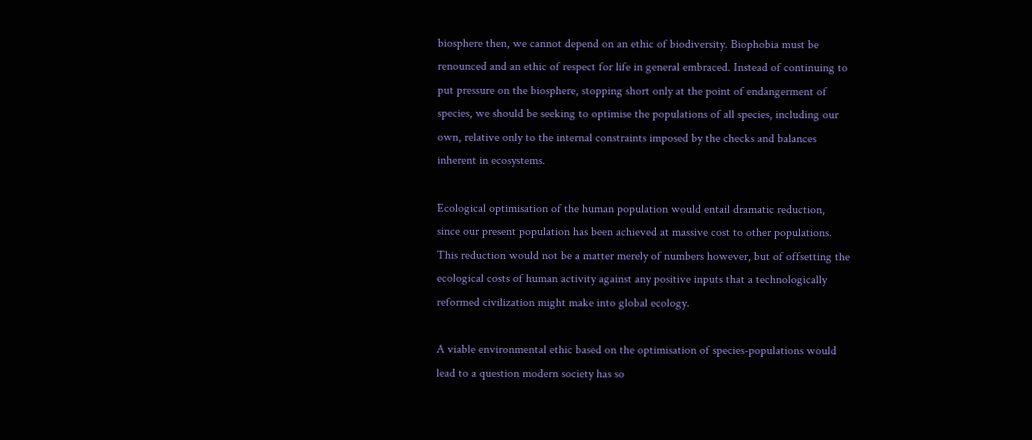biosphere then, we cannot depend on an ethic of biodiversity. Biophobia must be renounced and an ethic of respect for life in general embraced. Instead of continuing to put pressure on the biosphere, stopping short only at the point of endangerment of species, we should be seeking to optimise the populations of all species, including our own, relative only to the internal constraints imposed by the checks and balances inherent in ecosystems.

Ecological optimisation of the human population would entail dramatic reduction, since our present population has been achieved at massive cost to other populations. This reduction would not be a matter merely of numbers however, but of offsetting the ecological costs of human activity against any positive inputs that a technologically reformed civilization might make into global ecology.

A viable environmental ethic based on the optimisation of species-populations would lead to a question modern society has so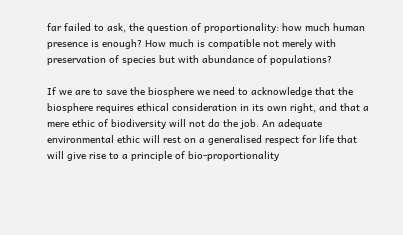far failed to ask, the question of proportionality: how much human presence is enough? How much is compatible not merely with preservation of species but with abundance of populations?

If we are to save the biosphere we need to acknowledge that the biosphere requires ethical consideration in its own right, and that a mere ethic of biodiversity will not do the job. An adequate environmental ethic will rest on a generalised respect for life that will give rise to a principle of bio-proportionality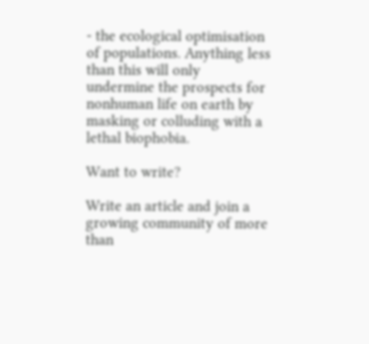- the ecological optimisation of populations. Anything less than this will only undermine the prospects for nonhuman life on earth by masking or colluding with a lethal biophobia.

Want to write?

Write an article and join a growing community of more than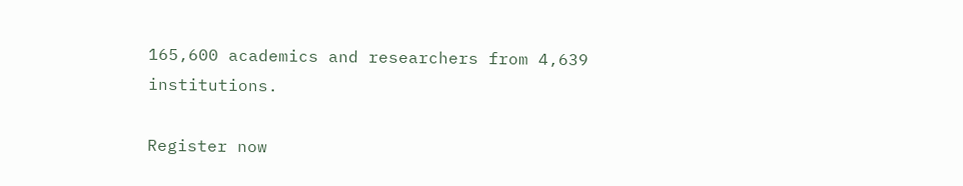165,600 academics and researchers from 4,639 institutions.

Register now